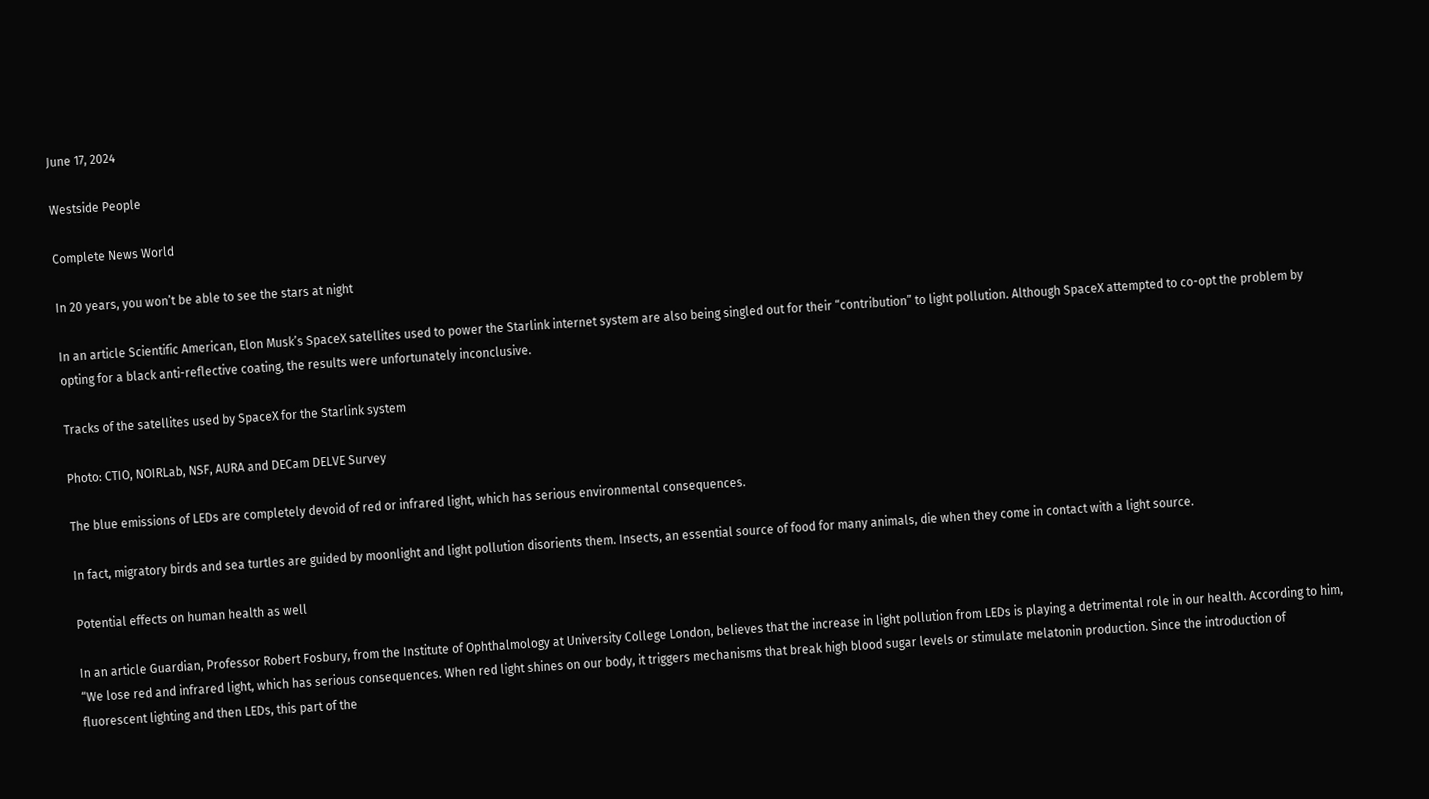June 17, 2024

Westside People

Complete News World

In 20 years, you won’t be able to see the stars at night

In an article Scientific American, Elon Musk’s SpaceX satellites used to power the Starlink internet system are also being singled out for their “contribution” to light pollution. Although SpaceX attempted to co-opt the problem by opting for a black anti-reflective coating, the results were unfortunately inconclusive.

Tracks of the satellites used by SpaceX for the Starlink system

Photo: CTIO, NOIRLab, NSF, AURA and DECam DELVE Survey

The blue emissions of LEDs are completely devoid of red or infrared light, which has serious environmental consequences.

In fact, migratory birds and sea turtles are guided by moonlight and light pollution disorients them. Insects, an essential source of food for many animals, die when they come in contact with a light source.

Potential effects on human health as well

In an article Guardian, Professor Robert Fosbury, from the Institute of Ophthalmology at University College London, believes that the increase in light pollution from LEDs is playing a detrimental role in our health. According to him, “We lose red and infrared light, which has serious consequences. When red light shines on our body, it triggers mechanisms that break high blood sugar levels or stimulate melatonin production. Since the introduction of fluorescent lighting and then LEDs, this part of the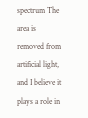spectrum The area is removed from artificial light, and I believe it plays a role in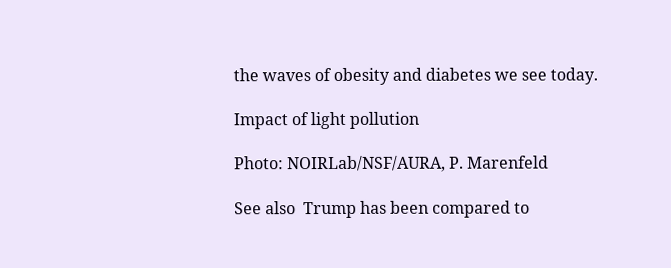the waves of obesity and diabetes we see today.

Impact of light pollution

Photo: NOIRLab/NSF/AURA, P. Marenfeld

See also  Trump has been compared to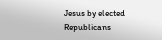Jesus by elected Republicans